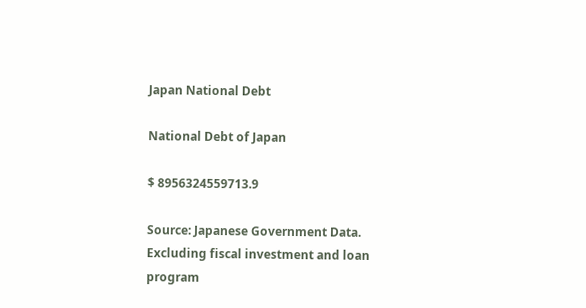Japan National Debt

National Debt of Japan

$ 8956324559713.9

Source: Japanese Government Data. Excluding fiscal investment and loan program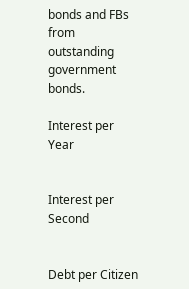bonds and FBs from outstanding government bonds.

Interest per Year


Interest per Second


Debt per Citizen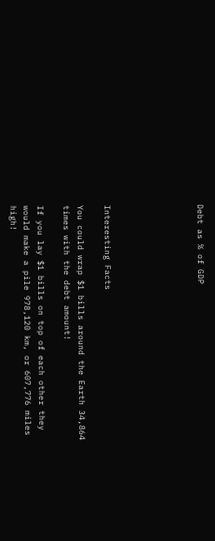Debt as % of GDP






Interesting Facts

You could wrap $1 bills around the Earth 34,864 times with the debt amount!

If you lay $1 bills on top of each other they would make a pile 978,120 km, or 607,776 miles high!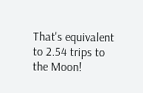That's equivalent to 2.54 trips to the Moon!